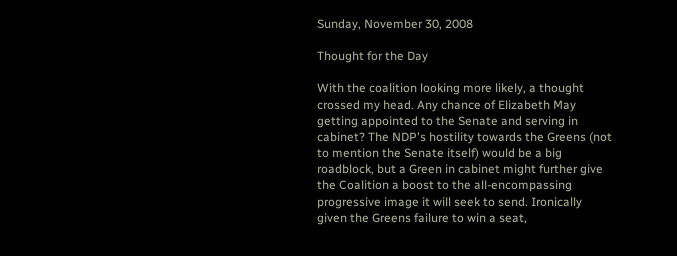Sunday, November 30, 2008

Thought for the Day

With the coalition looking more likely, a thought crossed my head. Any chance of Elizabeth May getting appointed to the Senate and serving in cabinet? The NDP's hostility towards the Greens (not to mention the Senate itself) would be a big roadblock, but a Green in cabinet might further give the Coalition a boost to the all-encompassing progressive image it will seek to send. Ironically given the Greens failure to win a seat,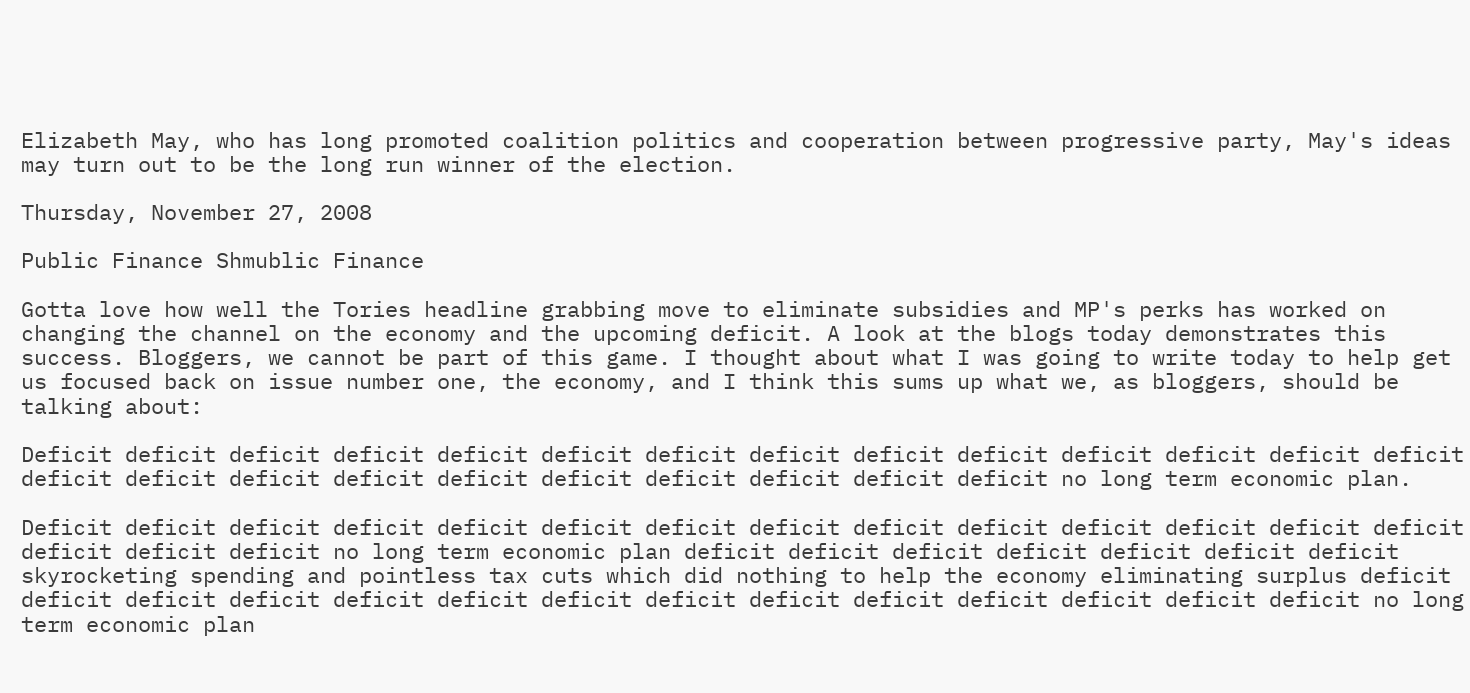Elizabeth May, who has long promoted coalition politics and cooperation between progressive party, May's ideas may turn out to be the long run winner of the election.

Thursday, November 27, 2008

Public Finance Shmublic Finance

Gotta love how well the Tories headline grabbing move to eliminate subsidies and MP's perks has worked on changing the channel on the economy and the upcoming deficit. A look at the blogs today demonstrates this success. Bloggers, we cannot be part of this game. I thought about what I was going to write today to help get us focused back on issue number one, the economy, and I think this sums up what we, as bloggers, should be talking about:

Deficit deficit deficit deficit deficit deficit deficit deficit deficit deficit deficit deficit deficit deficit deficit deficit deficit deficit deficit deficit deficit deficit deficit deficit no long term economic plan.

Deficit deficit deficit deficit deficit deficit deficit deficit deficit deficit deficit deficit deficit deficit deficit deficit deficit no long term economic plan deficit deficit deficit deficit deficit deficit deficit skyrocketing spending and pointless tax cuts which did nothing to help the economy eliminating surplus deficit deficit deficit deficit deficit deficit deficit deficit deficit deficit deficit deficit deficit deficit no long term economic plan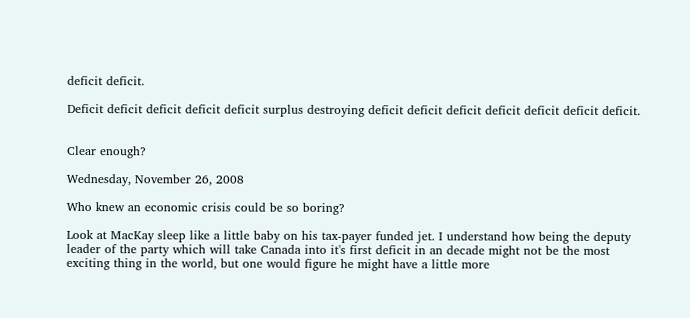deficit deficit.

Deficit deficit deficit deficit deficit surplus destroying deficit deficit deficit deficit deficit deficit deficit.


Clear enough?

Wednesday, November 26, 2008

Who knew an economic crisis could be so boring?

Look at MacKay sleep like a little baby on his tax-payer funded jet. I understand how being the deputy leader of the party which will take Canada into it's first deficit in an decade might not be the most exciting thing in the world, but one would figure he might have a little more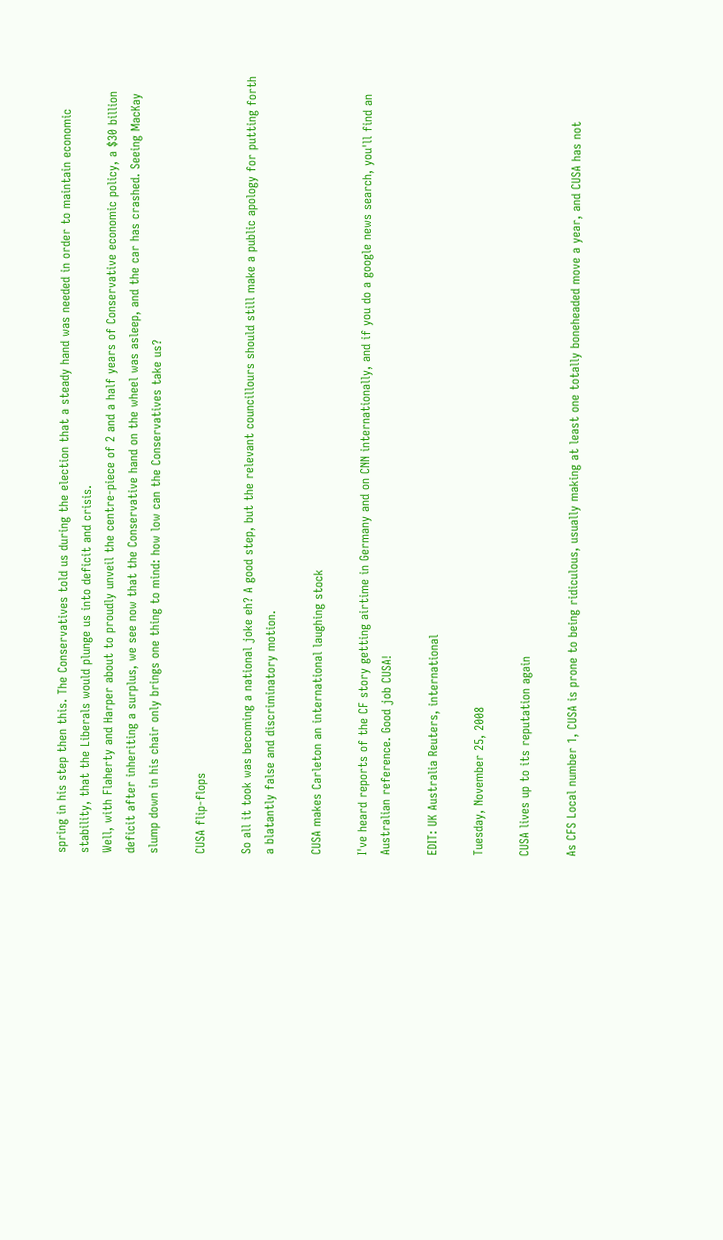spring in his step then this. The Conservatives told us during the election that a steady hand was needed in order to maintain economic stability, that the Liberals would plunge us into deficit and crisis.
Well, with Flaherty and Harper about to proudly unveil the centre-piece of 2 and a half years of Conservative economic policy, a $30 billion deficit after inheriting a surplus, we see now that the Conservative hand on the wheel was asleep, and the car has crashed. Seeing MacKay slump down in his chair only brings one thing to mind: how low can the Conservatives take us?

CUSA flip-flops

So all it took was becoming a national joke eh? A good step, but the relevant councillours should still make a public apology for putting forth a blatantly false and discriminatory motion.

CUSA makes Carleton an international laughing stock

I've heard reports of the CF story getting airtime in Germany and on CNN internationally, and if you do a google news search, you'll find an Australian reference. Good job CUSA!

EDIT: UK Australia Reuters, international

Tuesday, November 25, 2008

CUSA lives up to its reputation again

As CFS Local number 1, CUSA is prone to being ridiculous, usually making at least one totally boneheaded move a year, and CUSA has not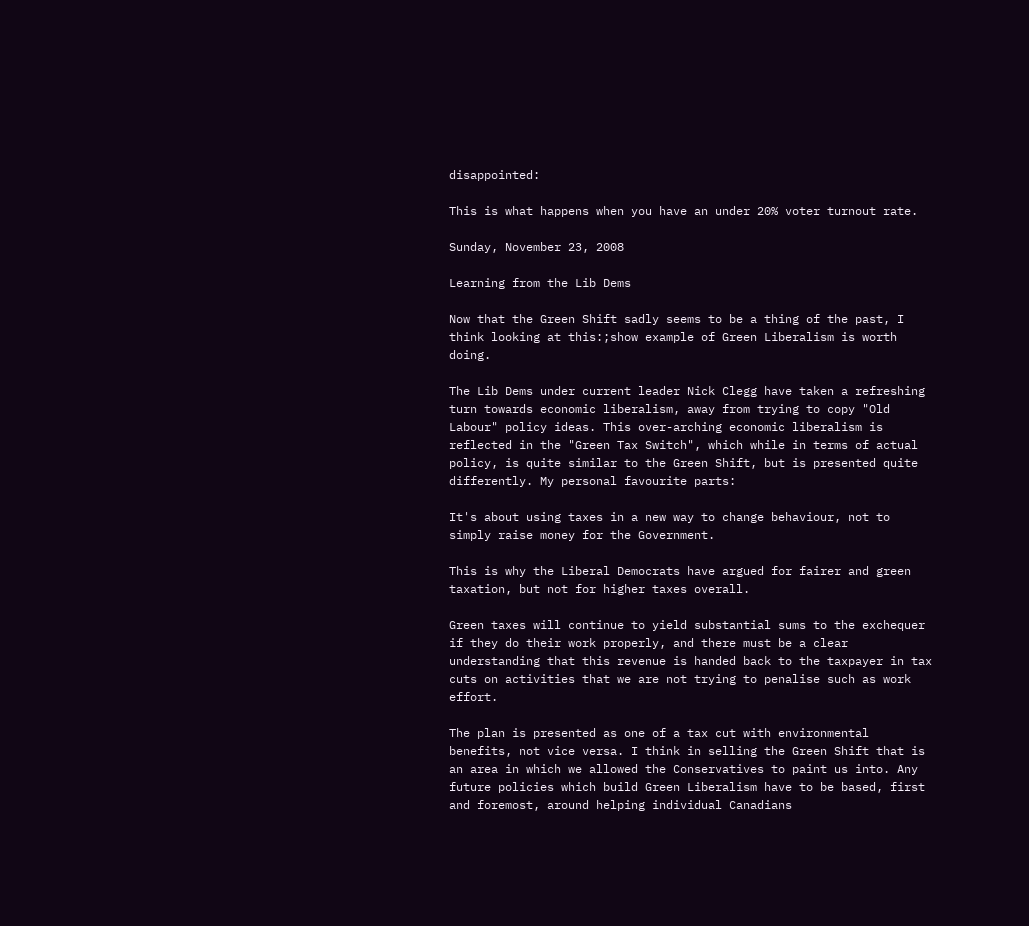disappointed:

This is what happens when you have an under 20% voter turnout rate.

Sunday, November 23, 2008

Learning from the Lib Dems

Now that the Green Shift sadly seems to be a thing of the past, I think looking at this:;show example of Green Liberalism is worth doing.

The Lib Dems under current leader Nick Clegg have taken a refreshing turn towards economic liberalism, away from trying to copy "Old Labour" policy ideas. This over-arching economic liberalism is reflected in the "Green Tax Switch", which while in terms of actual policy, is quite similar to the Green Shift, but is presented quite differently. My personal favourite parts:

It's about using taxes in a new way to change behaviour, not to simply raise money for the Government.

This is why the Liberal Democrats have argued for fairer and green taxation, but not for higher taxes overall.

Green taxes will continue to yield substantial sums to the exchequer if they do their work properly, and there must be a clear understanding that this revenue is handed back to the taxpayer in tax cuts on activities that we are not trying to penalise such as work effort.

The plan is presented as one of a tax cut with environmental benefits, not vice versa. I think in selling the Green Shift that is an area in which we allowed the Conservatives to paint us into. Any future policies which build Green Liberalism have to be based, first and foremost, around helping individual Canadians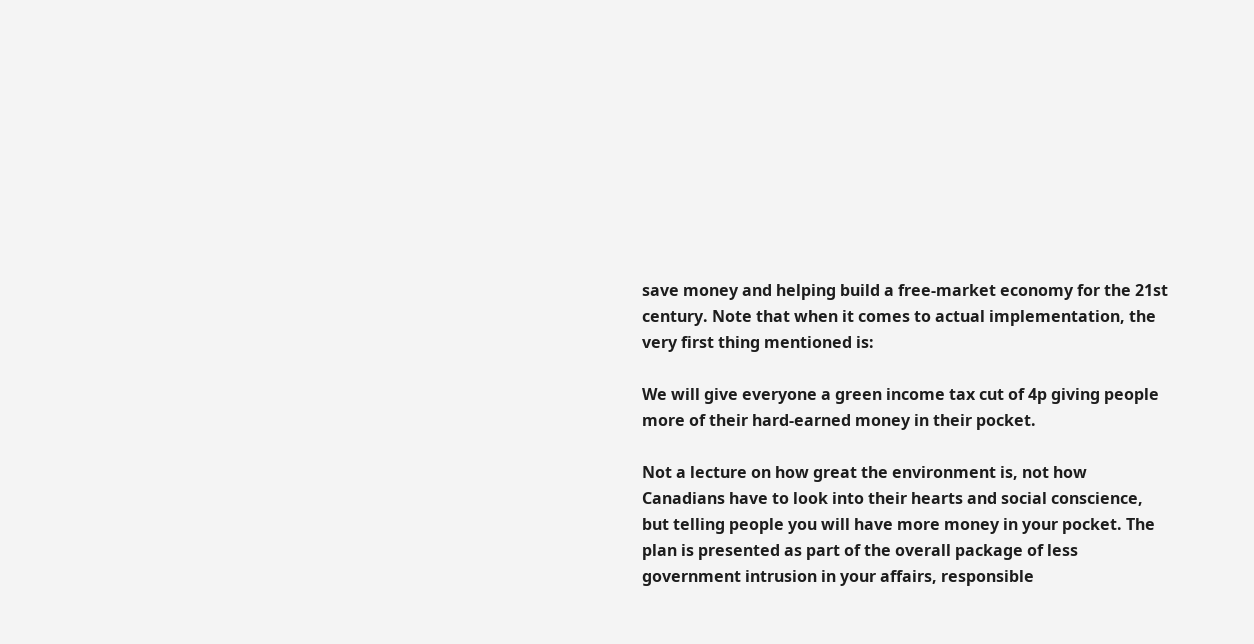save money and helping build a free-market economy for the 21st century. Note that when it comes to actual implementation, the very first thing mentioned is:

We will give everyone a green income tax cut of 4p giving people more of their hard-earned money in their pocket.

Not a lecture on how great the environment is, not how Canadians have to look into their hearts and social conscience, but telling people you will have more money in your pocket. The plan is presented as part of the overall package of less government intrusion in your affairs, responsible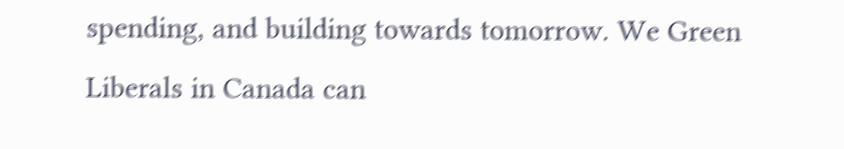spending, and building towards tomorrow. We Green Liberals in Canada can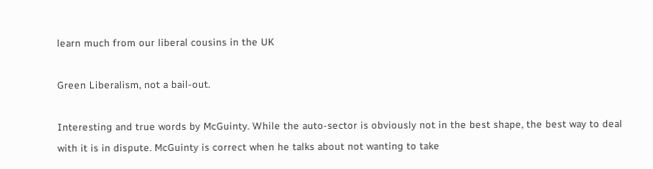learn much from our liberal cousins in the UK

Green Liberalism, not a bail-out.

Interesting and true words by McGuinty. While the auto-sector is obviously not in the best shape, the best way to deal with it is in dispute. McGuinty is correct when he talks about not wanting to take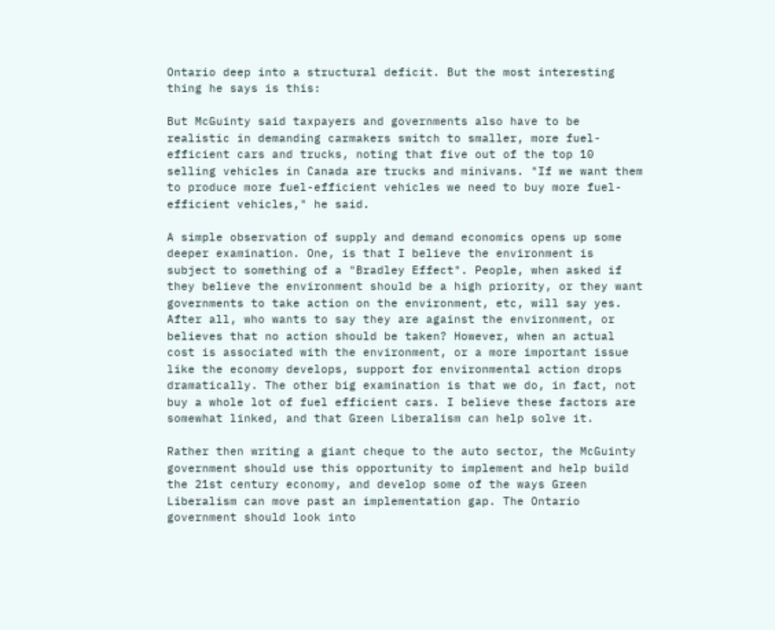Ontario deep into a structural deficit. But the most interesting thing he says is this:

But McGuinty said taxpayers and governments also have to be realistic in demanding carmakers switch to smaller, more fuel-efficient cars and trucks, noting that five out of the top 10 selling vehicles in Canada are trucks and minivans. "If we want them to produce more fuel-efficient vehicles we need to buy more fuel-efficient vehicles," he said.

A simple observation of supply and demand economics opens up some deeper examination. One, is that I believe the environment is subject to something of a "Bradley Effect". People, when asked if they believe the environment should be a high priority, or they want governments to take action on the environment, etc, will say yes. After all, who wants to say they are against the environment, or believes that no action should be taken? However, when an actual cost is associated with the environment, or a more important issue like the economy develops, support for environmental action drops dramatically. The other big examination is that we do, in fact, not buy a whole lot of fuel efficient cars. I believe these factors are somewhat linked, and that Green Liberalism can help solve it.

Rather then writing a giant cheque to the auto sector, the McGuinty government should use this opportunity to implement and help build the 21st century economy, and develop some of the ways Green Liberalism can move past an implementation gap. The Ontario government should look into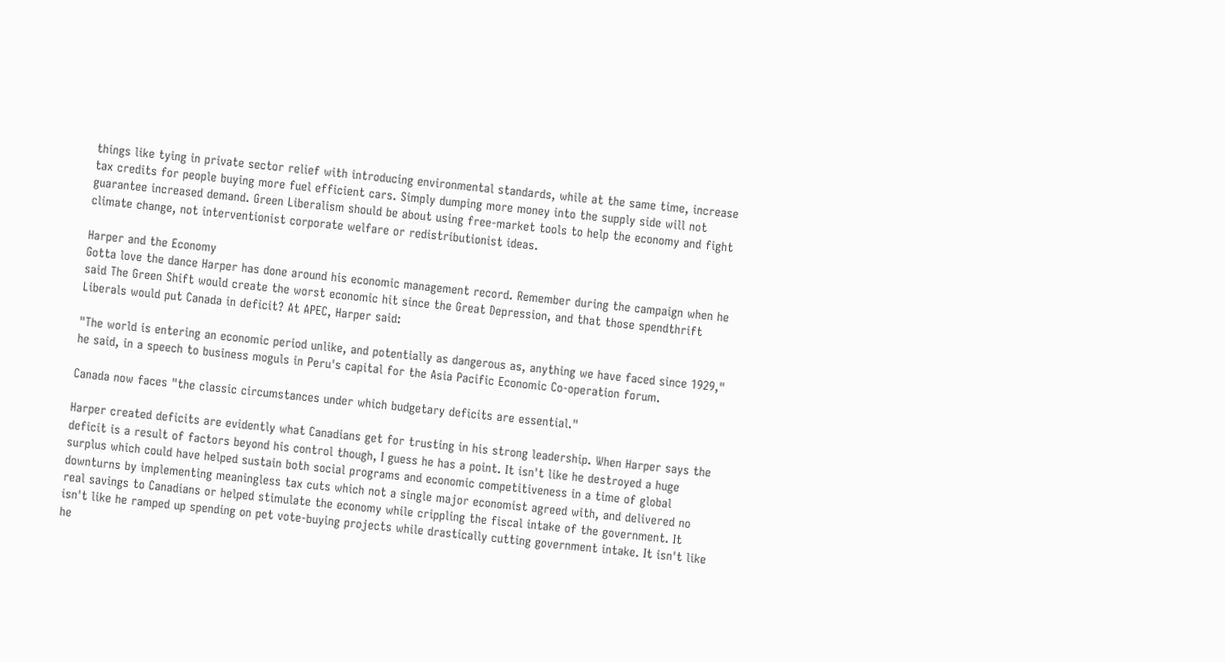things like tying in private sector relief with introducing environmental standards, while at the same time, increase tax credits for people buying more fuel efficient cars. Simply dumping more money into the supply side will not guarantee increased demand. Green Liberalism should be about using free-market tools to help the economy and fight climate change, not interventionist corporate welfare or redistributionist ideas.

Harper and the Economy
Gotta love the dance Harper has done around his economic management record. Remember during the campaign when he said The Green Shift would create the worst economic hit since the Great Depression, and that those spendthrift Liberals would put Canada in deficit? At APEC, Harper said:

"The world is entering an economic period unlike, and potentially as dangerous as, anything we have faced since 1929," he said, in a speech to business moguls in Peru's capital for the Asia Pacific Economic Co-operation forum.

Canada now faces "the classic circumstances under which budgetary deficits are essential."

Harper created deficits are evidently what Canadians get for trusting in his strong leadership. When Harper says the deficit is a result of factors beyond his control though, I guess he has a point. It isn't like he destroyed a huge surplus which could have helped sustain both social programs and economic competitiveness in a time of global downturns by implementing meaningless tax cuts which not a single major economist agreed with, and delivered no real savings to Canadians or helped stimulate the economy while crippling the fiscal intake of the government. It isn't like he ramped up spending on pet vote-buying projects while drastically cutting government intake. It isn't like he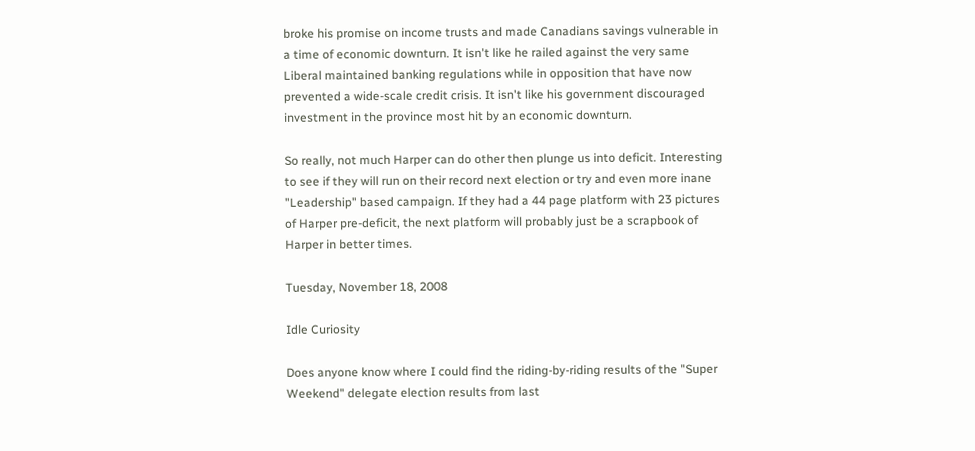broke his promise on income trusts and made Canadians savings vulnerable in a time of economic downturn. It isn't like he railed against the very same Liberal maintained banking regulations while in opposition that have now prevented a wide-scale credit crisis. It isn't like his government discouraged investment in the province most hit by an economic downturn.

So really, not much Harper can do other then plunge us into deficit. Interesting to see if they will run on their record next election or try and even more inane "Leadership" based campaign. If they had a 44 page platform with 23 pictures of Harper pre-deficit, the next platform will probably just be a scrapbook of Harper in better times.

Tuesday, November 18, 2008

Idle Curiosity

Does anyone know where I could find the riding-by-riding results of the "Super Weekend" delegate election results from last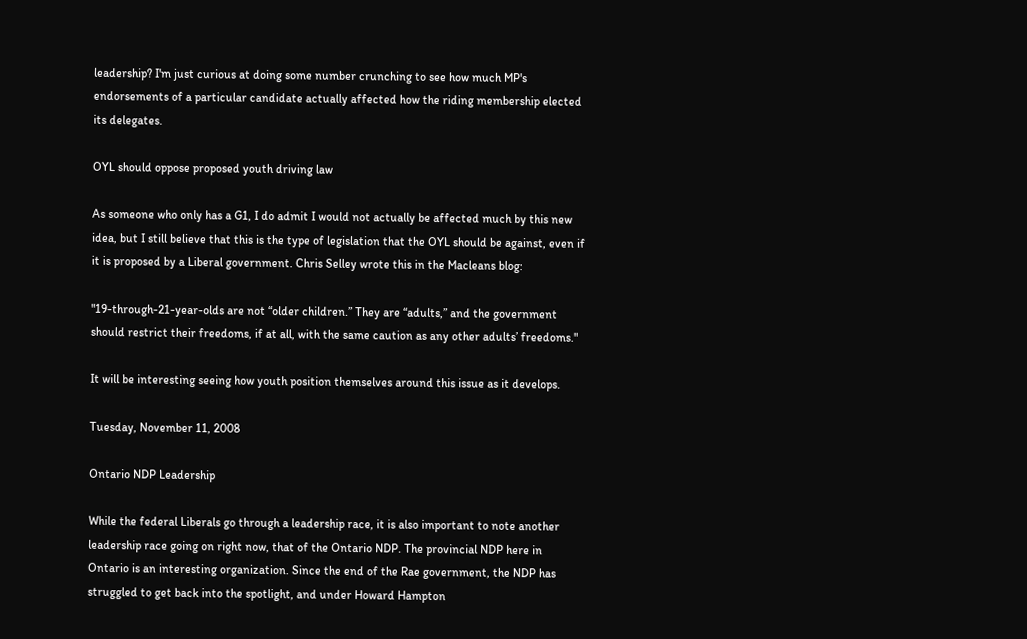leadership? I'm just curious at doing some number crunching to see how much MP's endorsements of a particular candidate actually affected how the riding membership elected its delegates.

OYL should oppose proposed youth driving law

As someone who only has a G1, I do admit I would not actually be affected much by this new idea, but I still believe that this is the type of legislation that the OYL should be against, even if it is proposed by a Liberal government. Chris Selley wrote this in the Macleans blog:

"19-through-21-year-olds are not “older children.” They are “adults,” and the government should restrict their freedoms, if at all, with the same caution as any other adults’ freedoms."

It will be interesting seeing how youth position themselves around this issue as it develops.

Tuesday, November 11, 2008

Ontario NDP Leadership

While the federal Liberals go through a leadership race, it is also important to note another leadership race going on right now, that of the Ontario NDP. The provincial NDP here in Ontario is an interesting organization. Since the end of the Rae government, the NDP has struggled to get back into the spotlight, and under Howard Hampton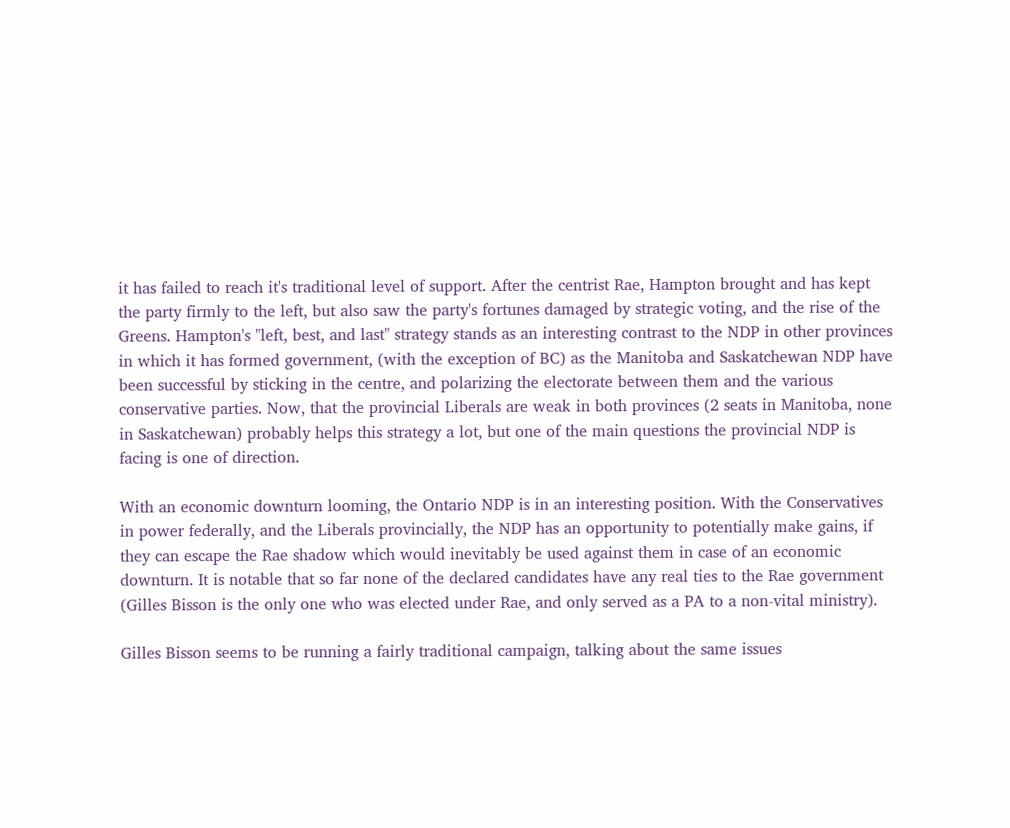it has failed to reach it's traditional level of support. After the centrist Rae, Hampton brought and has kept the party firmly to the left, but also saw the party's fortunes damaged by strategic voting, and the rise of the Greens. Hampton's "left, best, and last" strategy stands as an interesting contrast to the NDP in other provinces in which it has formed government, (with the exception of BC) as the Manitoba and Saskatchewan NDP have been successful by sticking in the centre, and polarizing the electorate between them and the various conservative parties. Now, that the provincial Liberals are weak in both provinces (2 seats in Manitoba, none in Saskatchewan) probably helps this strategy a lot, but one of the main questions the provincial NDP is facing is one of direction.

With an economic downturn looming, the Ontario NDP is in an interesting position. With the Conservatives in power federally, and the Liberals provincially, the NDP has an opportunity to potentially make gains, if they can escape the Rae shadow which would inevitably be used against them in case of an economic downturn. It is notable that so far none of the declared candidates have any real ties to the Rae government (Gilles Bisson is the only one who was elected under Rae, and only served as a PA to a non-vital ministry).

Gilles Bisson seems to be running a fairly traditional campaign, talking about the same issues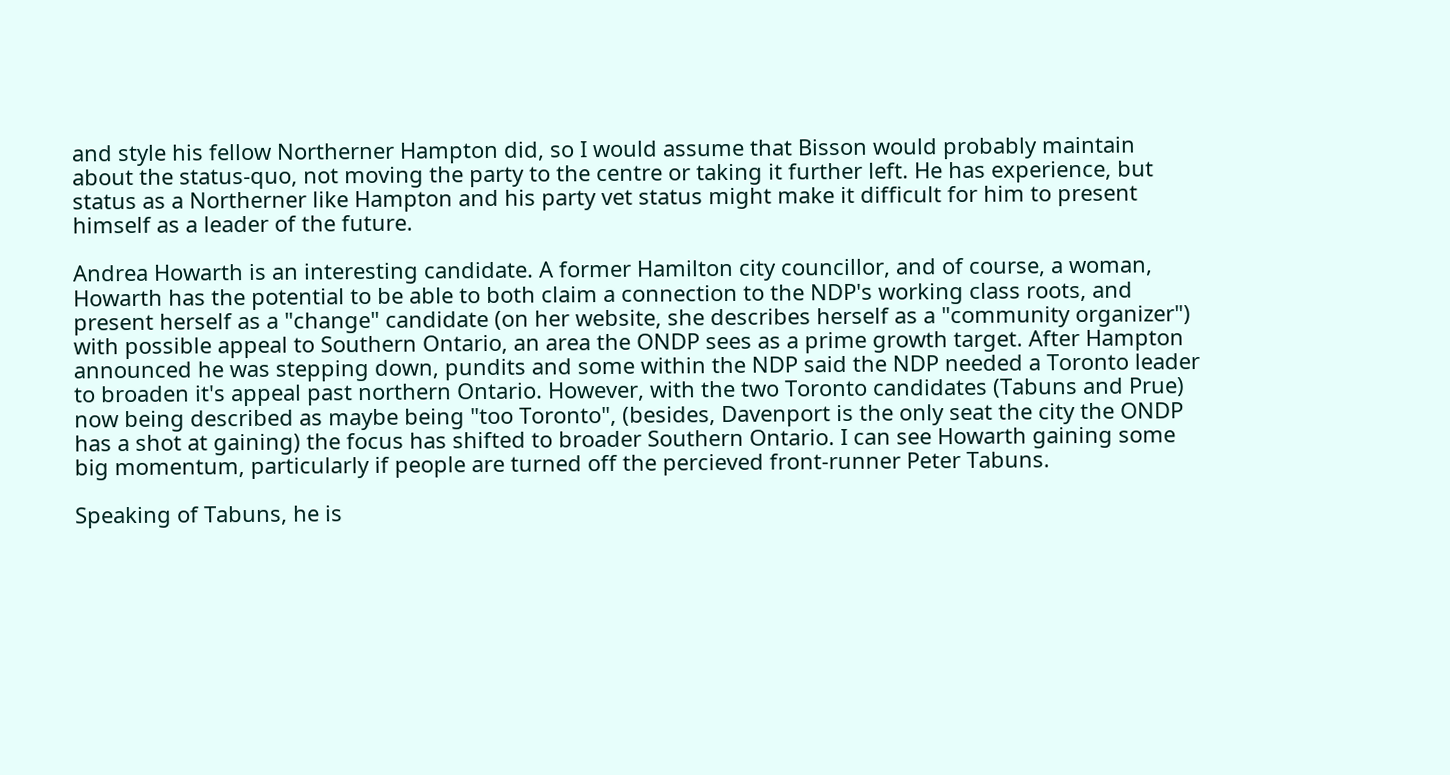and style his fellow Northerner Hampton did, so I would assume that Bisson would probably maintain about the status-quo, not moving the party to the centre or taking it further left. He has experience, but status as a Northerner like Hampton and his party vet status might make it difficult for him to present himself as a leader of the future.

Andrea Howarth is an interesting candidate. A former Hamilton city councillor, and of course, a woman, Howarth has the potential to be able to both claim a connection to the NDP's working class roots, and present herself as a "change" candidate (on her website, she describes herself as a "community organizer") with possible appeal to Southern Ontario, an area the ONDP sees as a prime growth target. After Hampton announced he was stepping down, pundits and some within the NDP said the NDP needed a Toronto leader to broaden it's appeal past northern Ontario. However, with the two Toronto candidates (Tabuns and Prue) now being described as maybe being "too Toronto", (besides, Davenport is the only seat the city the ONDP has a shot at gaining) the focus has shifted to broader Southern Ontario. I can see Howarth gaining some big momentum, particularly if people are turned off the percieved front-runner Peter Tabuns.

Speaking of Tabuns, he is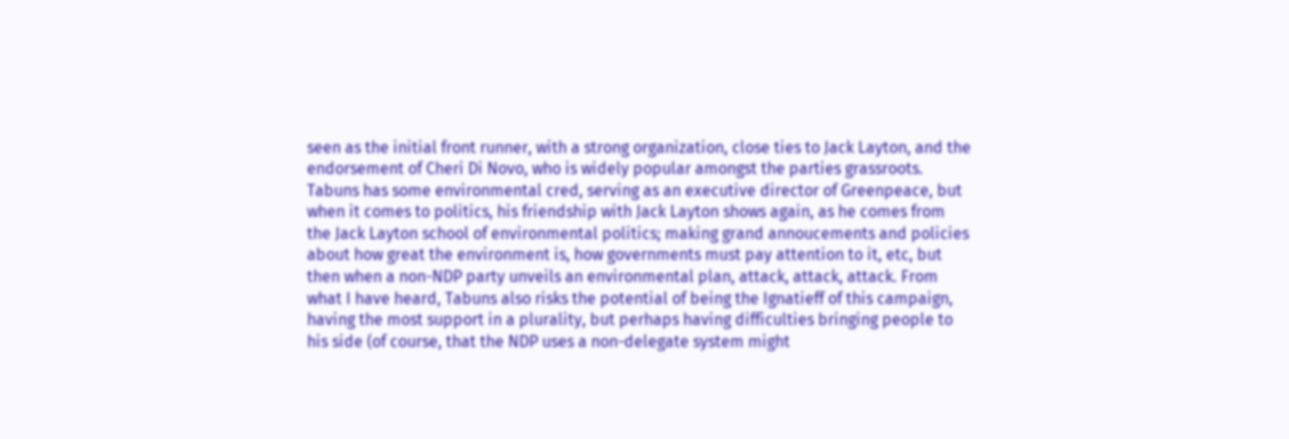seen as the initial front runner, with a strong organization, close ties to Jack Layton, and the endorsement of Cheri Di Novo, who is widely popular amongst the parties grassroots. Tabuns has some environmental cred, serving as an executive director of Greenpeace, but when it comes to politics, his friendship with Jack Layton shows again, as he comes from the Jack Layton school of environmental politics; making grand annoucements and policies about how great the environment is, how governments must pay attention to it, etc, but then when a non-NDP party unveils an environmental plan, attack, attack, attack. From what I have heard, Tabuns also risks the potential of being the Ignatieff of this campaign, having the most support in a plurality, but perhaps having difficulties bringing people to his side (of course, that the NDP uses a non-delegate system might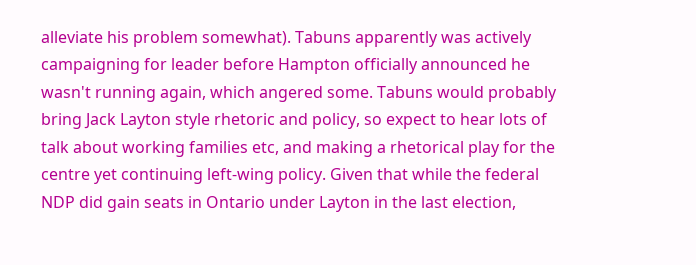alleviate his problem somewhat). Tabuns apparently was actively campaigning for leader before Hampton officially announced he wasn't running again, which angered some. Tabuns would probably bring Jack Layton style rhetoric and policy, so expect to hear lots of talk about working families etc, and making a rhetorical play for the centre yet continuing left-wing policy. Given that while the federal NDP did gain seats in Ontario under Layton in the last election,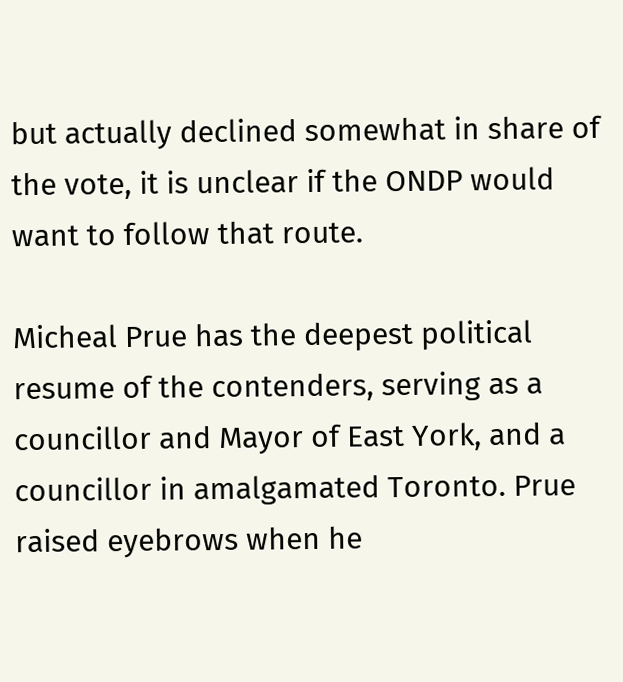but actually declined somewhat in share of the vote, it is unclear if the ONDP would want to follow that route.

Micheal Prue has the deepest political resume of the contenders, serving as a councillor and Mayor of East York, and a councillor in amalgamated Toronto. Prue raised eyebrows when he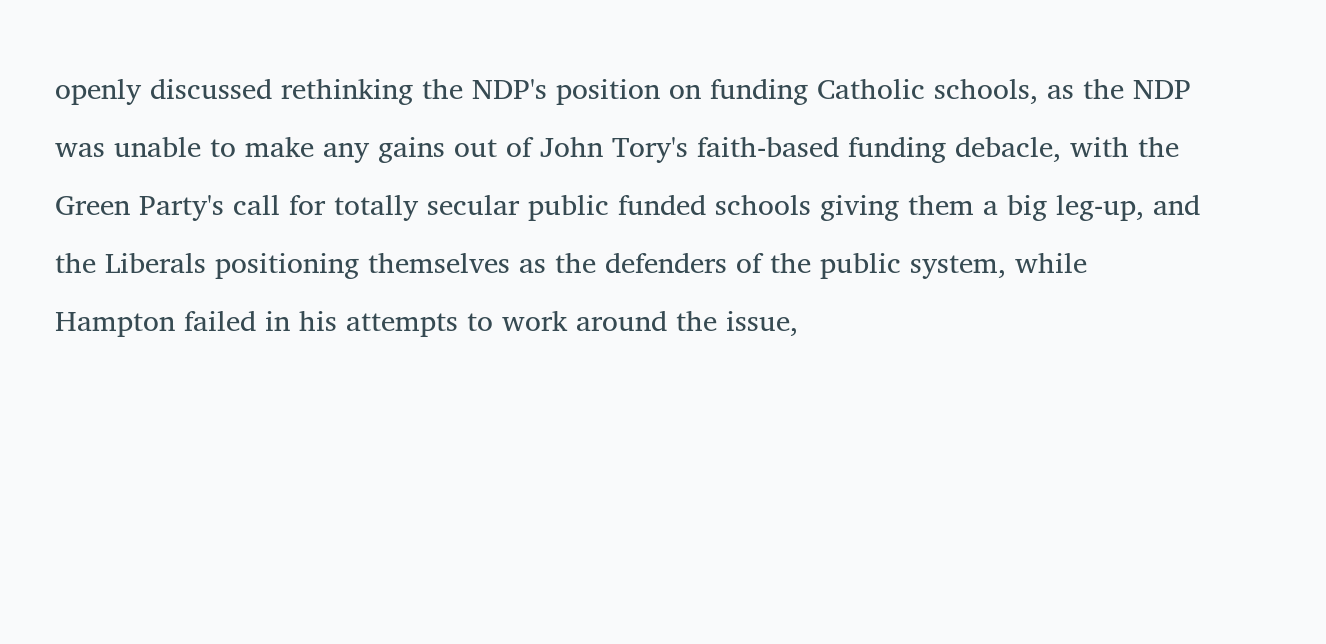openly discussed rethinking the NDP's position on funding Catholic schools, as the NDP was unable to make any gains out of John Tory's faith-based funding debacle, with the Green Party's call for totally secular public funded schools giving them a big leg-up, and the Liberals positioning themselves as the defenders of the public system, while Hampton failed in his attempts to work around the issue,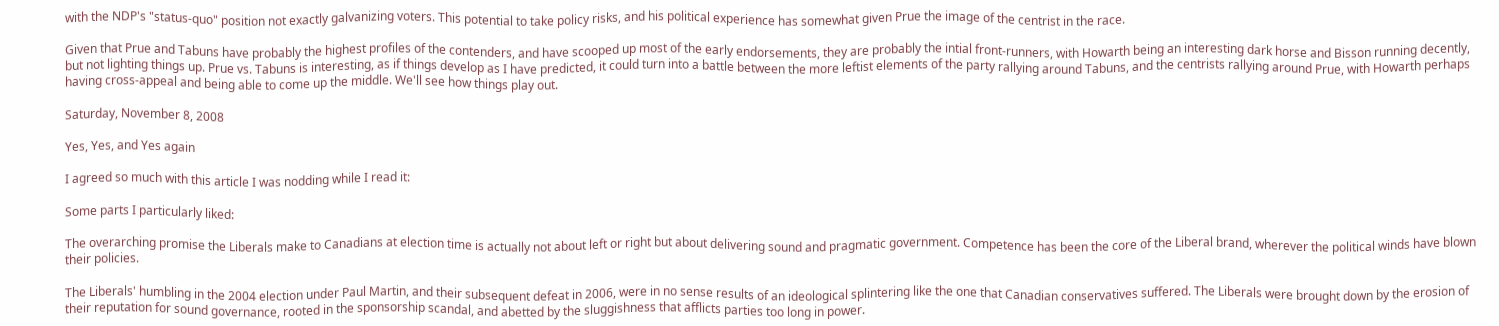with the NDP's "status-quo" position not exactly galvanizing voters. This potential to take policy risks, and his political experience has somewhat given Prue the image of the centrist in the race.

Given that Prue and Tabuns have probably the highest profiles of the contenders, and have scooped up most of the early endorsements, they are probably the intial front-runners, with Howarth being an interesting dark horse and Bisson running decently, but not lighting things up. Prue vs. Tabuns is interesting, as if things develop as I have predicted, it could turn into a battle between the more leftist elements of the party rallying around Tabuns, and the centrists rallying around Prue, with Howarth perhaps having cross-appeal and being able to come up the middle. We'll see how things play out.

Saturday, November 8, 2008

Yes, Yes, and Yes again

I agreed so much with this article I was nodding while I read it:

Some parts I particularly liked:

The overarching promise the Liberals make to Canadians at election time is actually not about left or right but about delivering sound and pragmatic government. Competence has been the core of the Liberal brand, wherever the political winds have blown their policies.

The Liberals' humbling in the 2004 election under Paul Martin, and their subsequent defeat in 2006, were in no sense results of an ideological splintering like the one that Canadian conservatives suffered. The Liberals were brought down by the erosion of their reputation for sound governance, rooted in the sponsorship scandal, and abetted by the sluggishness that afflicts parties too long in power.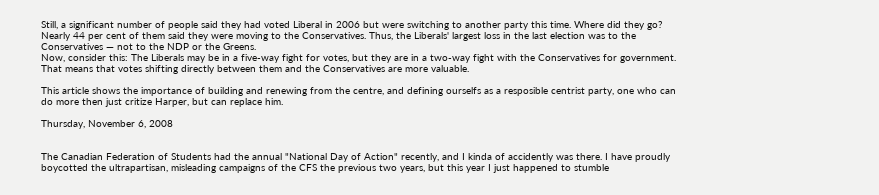Still, a significant number of people said they had voted Liberal in 2006 but were switching to another party this time. Where did they go? Nearly 44 per cent of them said they were moving to the Conservatives. Thus, the Liberals' largest loss in the last election was to the Conservatives — not to the NDP or the Greens.
Now, consider this: The Liberals may be in a five-way fight for votes, but they are in a two-way fight with the Conservatives for government. That means that votes shifting directly between them and the Conservatives are more valuable.

This article shows the importance of building and renewing from the centre, and defining ourselfs as a resposible centrist party, one who can do more then just critize Harper, but can replace him.

Thursday, November 6, 2008


The Canadian Federation of Students had the annual "National Day of Action" recently, and I kinda of accidently was there. I have proudly boycotted the ultrapartisan, misleading campaigns of the CFS the previous two years, but this year I just happened to stumble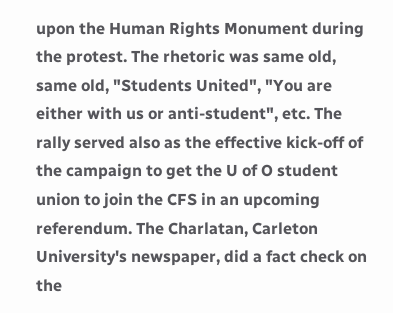upon the Human Rights Monument during the protest. The rhetoric was same old, same old, "Students United", "You are either with us or anti-student", etc. The rally served also as the effective kick-off of the campaign to get the U of O student union to join the CFS in an upcoming referendum. The Charlatan, Carleton University's newspaper, did a fact check on the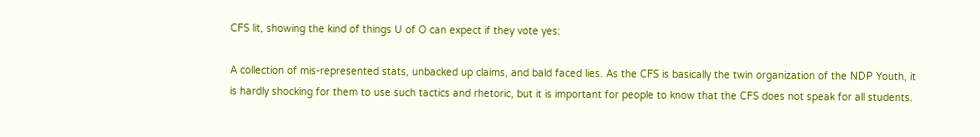CFS lit, showing the kind of things U of O can expect if they vote yes:

A collection of mis-represented stats, unbacked up claims, and bald faced lies. As the CFS is basically the twin organization of the NDP Youth, it is hardly shocking for them to use such tactics and rhetoric, but it is important for people to know that the CFS does not speak for all students.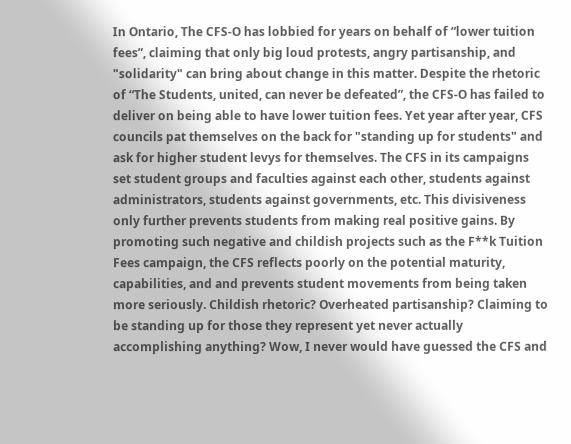In Ontario, The CFS-O has lobbied for years on behalf of “lower tuition fees”, claiming that only big loud protests, angry partisanship, and "solidarity" can bring about change in this matter. Despite the rhetoric of “The Students, united, can never be defeated”, the CFS-O has failed to deliver on being able to have lower tuition fees. Yet year after year, CFS councils pat themselves on the back for "standing up for students" and ask for higher student levys for themselves. The CFS in its campaigns set student groups and faculties against each other, students against administrators, students against governments, etc. This divisiveness only further prevents students from making real positive gains. By promoting such negative and childish projects such as the F**k Tuition Fees campaign, the CFS reflects poorly on the potential maturity, capabilities, and and prevents student movements from being taken more seriously. Childish rhetoric? Overheated partisanship? Claiming to be standing up for those they represent yet never actually accomplishing anything? Wow, I never would have guessed the CFS and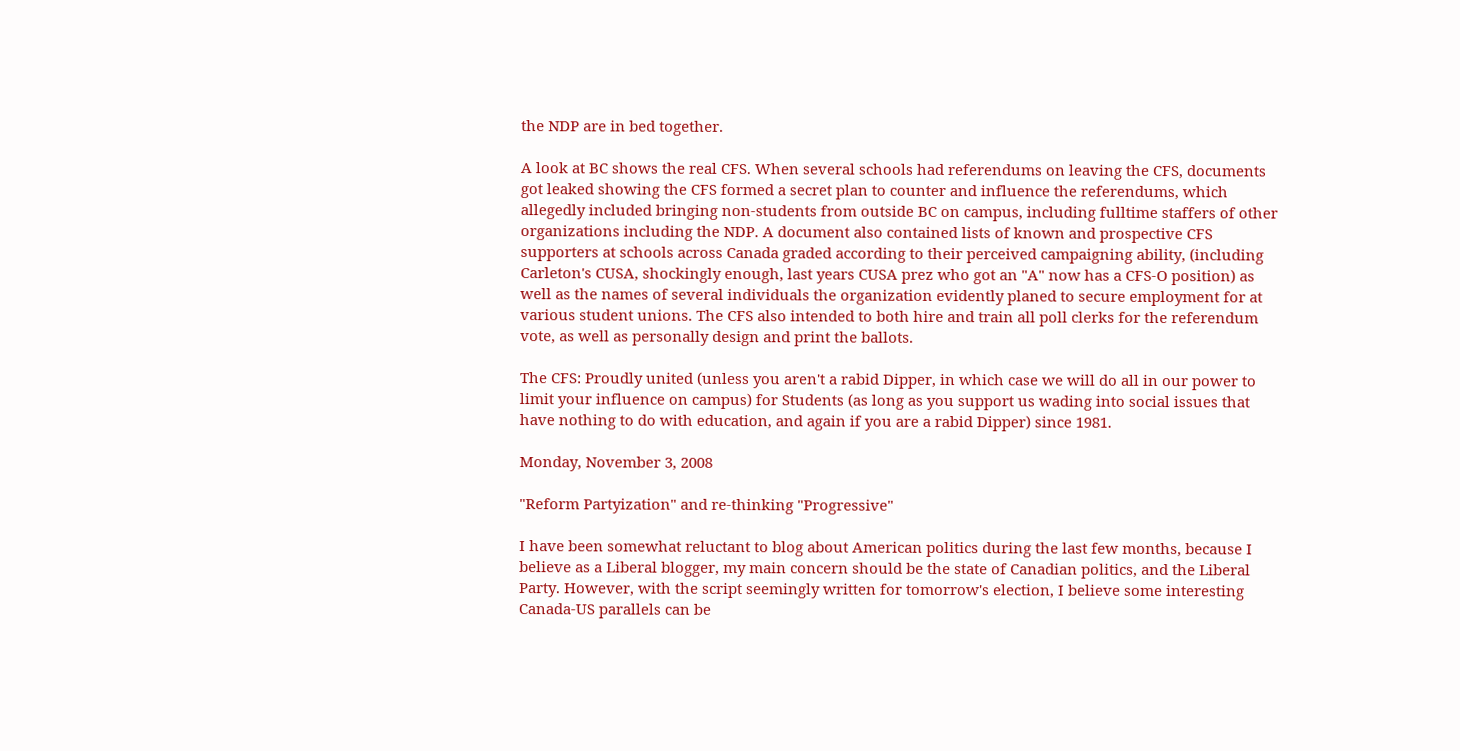the NDP are in bed together.

A look at BC shows the real CFS. When several schools had referendums on leaving the CFS, documents got leaked showing the CFS formed a secret plan to counter and influence the referendums, which allegedly included bringing non-students from outside BC on campus, including fulltime staffers of other organizations including the NDP. A document also contained lists of known and prospective CFS supporters at schools across Canada graded according to their perceived campaigning ability, (including Carleton's CUSA, shockingly enough, last years CUSA prez who got an "A" now has a CFS-O position) as well as the names of several individuals the organization evidently planed to secure employment for at various student unions. The CFS also intended to both hire and train all poll clerks for the referendum vote, as well as personally design and print the ballots.

The CFS: Proudly united (unless you aren't a rabid Dipper, in which case we will do all in our power to limit your influence on campus) for Students (as long as you support us wading into social issues that have nothing to do with education, and again if you are a rabid Dipper) since 1981.

Monday, November 3, 2008

"Reform Partyization" and re-thinking "Progressive"

I have been somewhat reluctant to blog about American politics during the last few months, because I believe as a Liberal blogger, my main concern should be the state of Canadian politics, and the Liberal Party. However, with the script seemingly written for tomorrow's election, I believe some interesting Canada-US parallels can be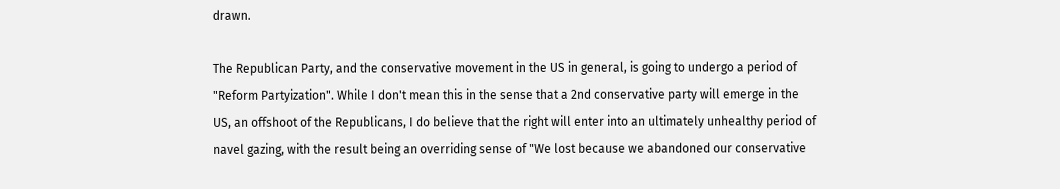drawn.

The Republican Party, and the conservative movement in the US in general, is going to undergo a period of "Reform Partyization". While I don't mean this in the sense that a 2nd conservative party will emerge in the US, an offshoot of the Republicans, I do believe that the right will enter into an ultimately unhealthy period of navel gazing, with the result being an overriding sense of "We lost because we abandoned our conservative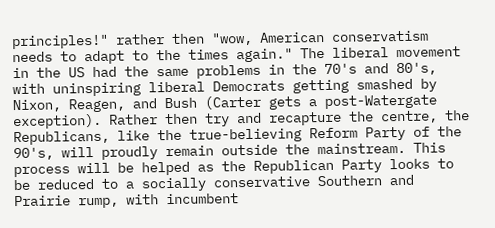principles!" rather then "wow, American conservatism needs to adapt to the times again." The liberal movement in the US had the same problems in the 70's and 80's, with uninspiring liberal Democrats getting smashed by Nixon, Reagen, and Bush (Carter gets a post-Watergate exception). Rather then try and recapture the centre, the Republicans, like the true-believing Reform Party of the 90's, will proudly remain outside the mainstream. This process will be helped as the Republican Party looks to be reduced to a socially conservative Southern and Prairie rump, with incumbent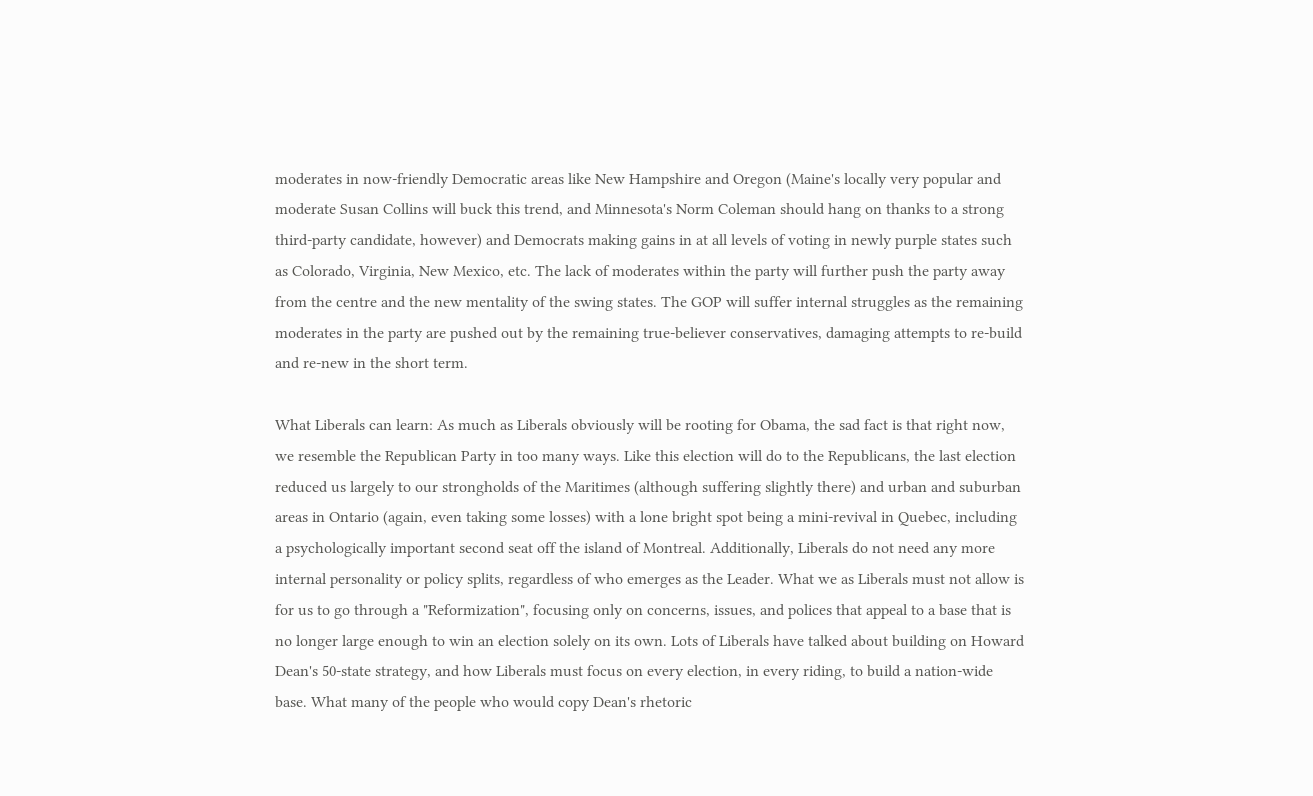moderates in now-friendly Democratic areas like New Hampshire and Oregon (Maine's locally very popular and moderate Susan Collins will buck this trend, and Minnesota's Norm Coleman should hang on thanks to a strong third-party candidate, however) and Democrats making gains in at all levels of voting in newly purple states such as Colorado, Virginia, New Mexico, etc. The lack of moderates within the party will further push the party away from the centre and the new mentality of the swing states. The GOP will suffer internal struggles as the remaining moderates in the party are pushed out by the remaining true-believer conservatives, damaging attempts to re-build and re-new in the short term.

What Liberals can learn: As much as Liberals obviously will be rooting for Obama, the sad fact is that right now, we resemble the Republican Party in too many ways. Like this election will do to the Republicans, the last election reduced us largely to our strongholds of the Maritimes (although suffering slightly there) and urban and suburban areas in Ontario (again, even taking some losses) with a lone bright spot being a mini-revival in Quebec, including a psychologically important second seat off the island of Montreal. Additionally, Liberals do not need any more internal personality or policy splits, regardless of who emerges as the Leader. What we as Liberals must not allow is for us to go through a "Reformization", focusing only on concerns, issues, and polices that appeal to a base that is no longer large enough to win an election solely on its own. Lots of Liberals have talked about building on Howard Dean's 50-state strategy, and how Liberals must focus on every election, in every riding, to build a nation-wide base. What many of the people who would copy Dean's rhetoric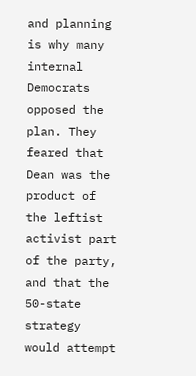and planning is why many internal Democrats opposed the plan. They feared that Dean was the product of the leftist activist part of the party, and that the 50-state strategy would attempt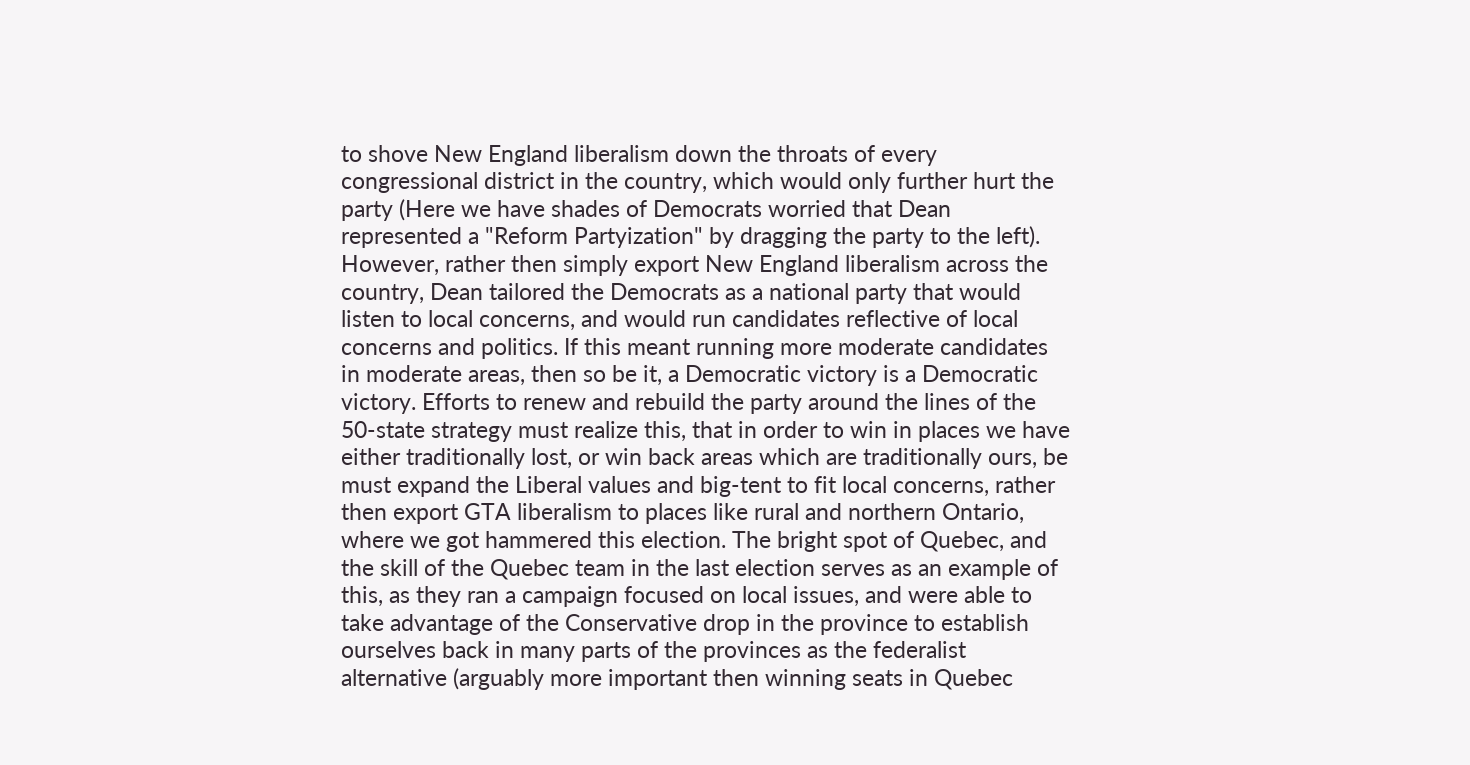to shove New England liberalism down the throats of every congressional district in the country, which would only further hurt the party (Here we have shades of Democrats worried that Dean represented a "Reform Partyization" by dragging the party to the left). However, rather then simply export New England liberalism across the country, Dean tailored the Democrats as a national party that would listen to local concerns, and would run candidates reflective of local concerns and politics. If this meant running more moderate candidates in moderate areas, then so be it, a Democratic victory is a Democratic victory. Efforts to renew and rebuild the party around the lines of the 50-state strategy must realize this, that in order to win in places we have either traditionally lost, or win back areas which are traditionally ours, be must expand the Liberal values and big-tent to fit local concerns, rather then export GTA liberalism to places like rural and northern Ontario, where we got hammered this election. The bright spot of Quebec, and the skill of the Quebec team in the last election serves as an example of this, as they ran a campaign focused on local issues, and were able to take advantage of the Conservative drop in the province to establish ourselves back in many parts of the provinces as the federalist alternative (arguably more important then winning seats in Quebec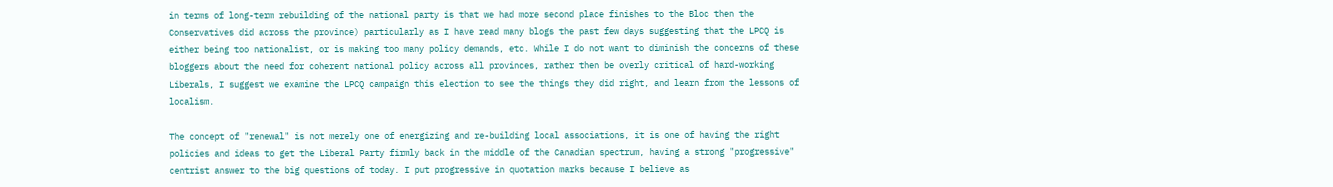in terms of long-term rebuilding of the national party is that we had more second place finishes to the Bloc then the Conservatives did across the province) particularly as I have read many blogs the past few days suggesting that the LPCQ is either being too nationalist, or is making too many policy demands, etc. While I do not want to diminish the concerns of these bloggers about the need for coherent national policy across all provinces, rather then be overly critical of hard-working Liberals, I suggest we examine the LPCQ campaign this election to see the things they did right, and learn from the lessons of localism.

The concept of "renewal" is not merely one of energizing and re-building local associations, it is one of having the right policies and ideas to get the Liberal Party firmly back in the middle of the Canadian spectrum, having a strong "progressive" centrist answer to the big questions of today. I put progressive in quotation marks because I believe as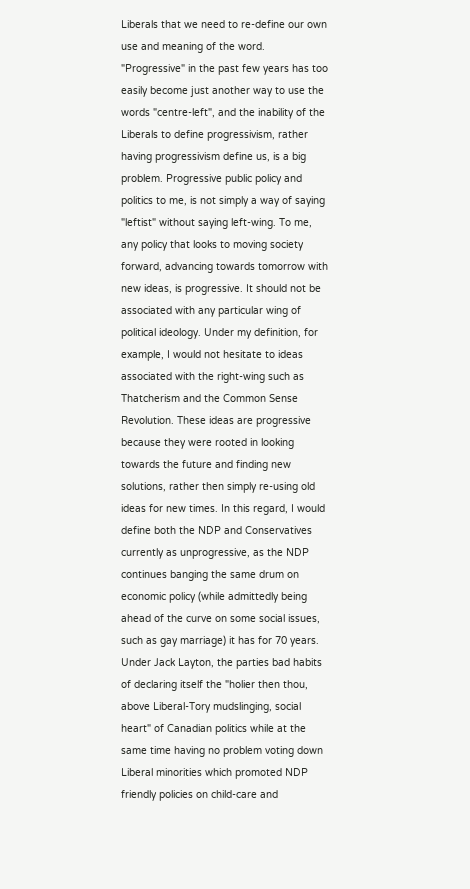Liberals that we need to re-define our own use and meaning of the word. "Progressive" in the past few years has too easily become just another way to use the words "centre-left", and the inability of the Liberals to define progressivism, rather having progressivism define us, is a big problem. Progressive public policy and politics to me, is not simply a way of saying "leftist" without saying left-wing. To me, any policy that looks to moving society forward, advancing towards tomorrow with new ideas, is progressive. It should not be associated with any particular wing of political ideology. Under my definition, for example, I would not hesitate to ideas associated with the right-wing such as Thatcherism and the Common Sense Revolution. These ideas are progressive because they were rooted in looking towards the future and finding new solutions, rather then simply re-using old ideas for new times. In this regard, I would define both the NDP and Conservatives currently as unprogressive, as the NDP continues banging the same drum on economic policy (while admittedly being ahead of the curve on some social issues, such as gay marriage) it has for 70 years. Under Jack Layton, the parties bad habits of declaring itself the "holier then thou, above Liberal-Tory mudslinging, social heart" of Canadian politics while at the same time having no problem voting down Liberal minorities which promoted NDP friendly policies on child-care and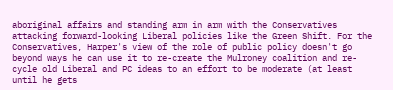aboriginal affairs and standing arm in arm with the Conservatives attacking forward-looking Liberal policies like the Green Shift. For the Conservatives, Harper's view of the role of public policy doesn't go beyond ways he can use it to re-create the Mulroney coalition and re-cycle old Liberal and PC ideas to an effort to be moderate (at least until he gets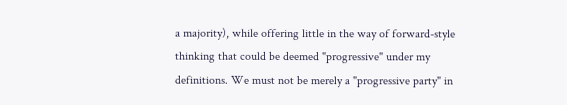a majority), while offering little in the way of forward-style thinking that could be deemed "progressive" under my definitions. We must not be merely a "progressive party" in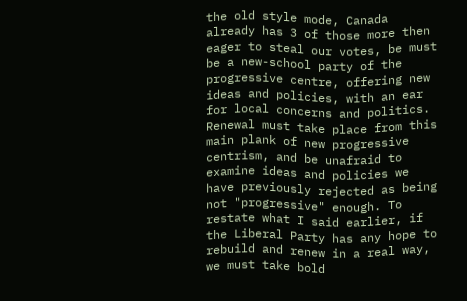the old style mode, Canada already has 3 of those more then eager to steal our votes, be must be a new-school party of the progressive centre, offering new ideas and policies, with an ear for local concerns and politics. Renewal must take place from this main plank of new progressive centrism, and be unafraid to examine ideas and policies we have previously rejected as being not "progressive" enough. To restate what I said earlier, if the Liberal Party has any hope to rebuild and renew in a real way, we must take bold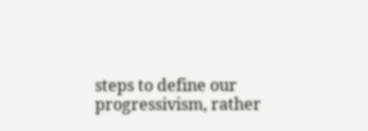steps to define our progressivism, rather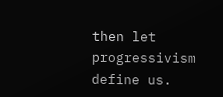then let progressivism define us.